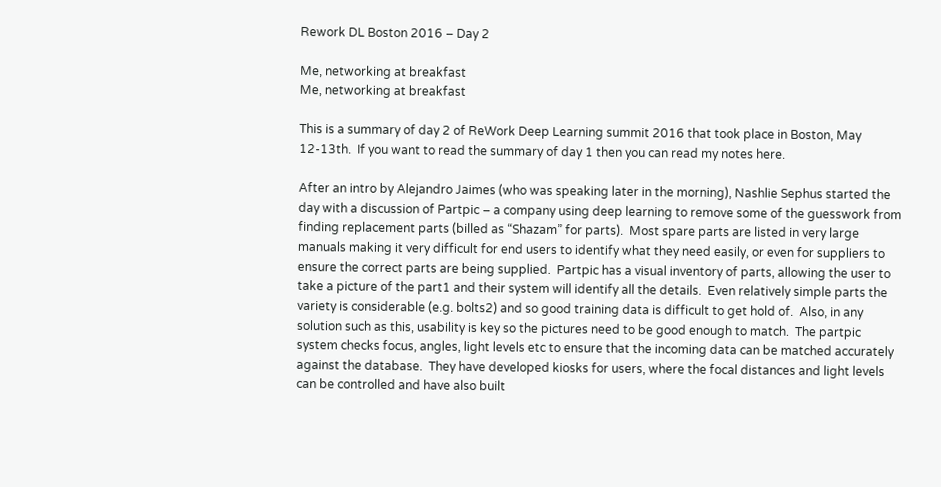Rework DL Boston 2016 – Day 2

Me, networking at breakfast
Me, networking at breakfast

This is a summary of day 2 of ReWork Deep Learning summit 2016 that took place in Boston, May 12-13th.  If you want to read the summary of day 1 then you can read my notes here.

After an intro by Alejandro Jaimes (who was speaking later in the morning), Nashlie Sephus started the day with a discussion of Partpic – a company using deep learning to remove some of the guesswork from finding replacement parts (billed as “Shazam” for parts).  Most spare parts are listed in very large manuals making it very difficult for end users to identify what they need easily, or even for suppliers to ensure the correct parts are being supplied.  Partpic has a visual inventory of parts, allowing the user to take a picture of the part1 and their system will identify all the details.  Even relatively simple parts the variety is considerable (e.g. bolts2) and so good training data is difficult to get hold of.  Also, in any solution such as this, usability is key so the pictures need to be good enough to match.  The partpic system checks focus, angles, light levels etc to ensure that the incoming data can be matched accurately against the database.  They have developed kiosks for users, where the focal distances and light levels can be controlled and have also built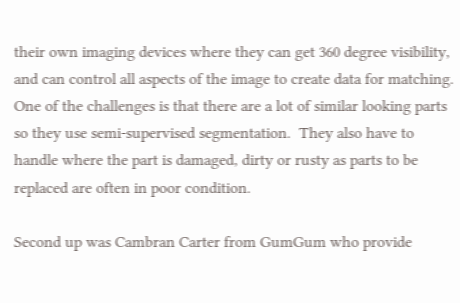their own imaging devices where they can get 360 degree visibility, and can control all aspects of the image to create data for matching.  One of the challenges is that there are a lot of similar looking parts so they use semi-supervised segmentation.  They also have to handle where the part is damaged, dirty or rusty as parts to be replaced are often in poor condition.

Second up was Cambran Carter from GumGum who provide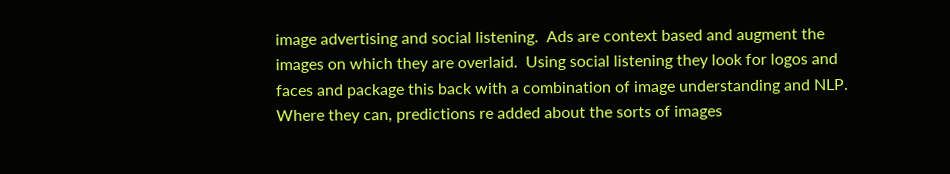image advertising and social listening.  Ads are context based and augment the images on which they are overlaid.  Using social listening they look for logos and faces and package this back with a combination of image understanding and NLP.  Where they can, predictions re added about the sorts of images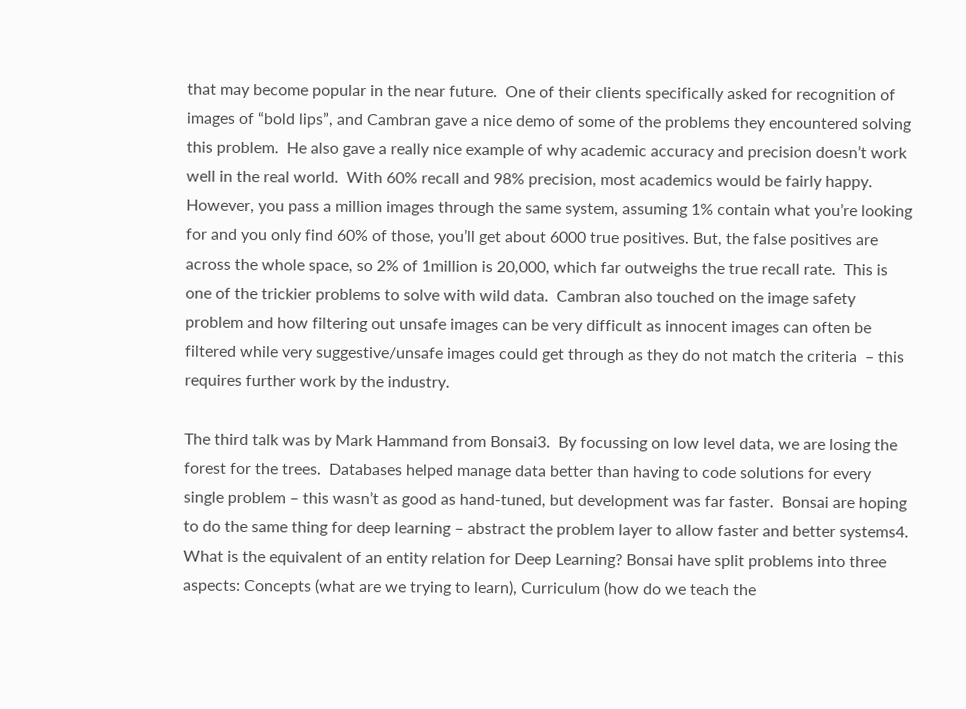that may become popular in the near future.  One of their clients specifically asked for recognition of images of “bold lips”, and Cambran gave a nice demo of some of the problems they encountered solving this problem.  He also gave a really nice example of why academic accuracy and precision doesn’t work well in the real world.  With 60% recall and 98% precision, most academics would be fairly happy.  However, you pass a million images through the same system, assuming 1% contain what you’re looking for and you only find 60% of those, you’ll get about 6000 true positives. But, the false positives are across the whole space, so 2% of 1million is 20,000, which far outweighs the true recall rate.  This is one of the trickier problems to solve with wild data.  Cambran also touched on the image safety problem and how filtering out unsafe images can be very difficult as innocent images can often be filtered while very suggestive/unsafe images could get through as they do not match the criteria  – this requires further work by the industry.

The third talk was by Mark Hammand from Bonsai3.  By focussing on low level data, we are losing the forest for the trees.  Databases helped manage data better than having to code solutions for every single problem – this wasn’t as good as hand-tuned, but development was far faster.  Bonsai are hoping to do the same thing for deep learning – abstract the problem layer to allow faster and better systems4.  What is the equivalent of an entity relation for Deep Learning? Bonsai have split problems into three aspects: Concepts (what are we trying to learn), Curriculum (how do we teach the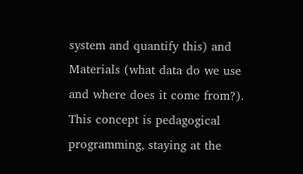system and quantify this) and Materials (what data do we use and where does it come from?).  This concept is pedagogical programming, staying at the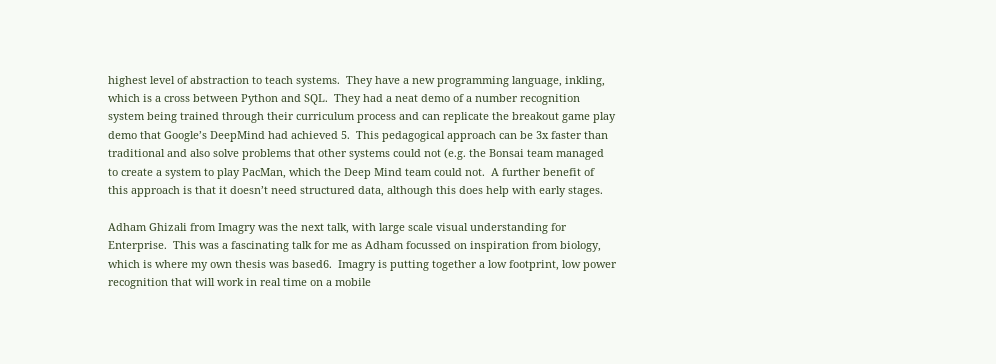highest level of abstraction to teach systems.  They have a new programming language, inkling, which is a cross between Python and SQL.  They had a neat demo of a number recognition system being trained through their curriculum process and can replicate the breakout game play demo that Google’s DeepMind had achieved 5.  This pedagogical approach can be 3x faster than traditional and also solve problems that other systems could not (e.g. the Bonsai team managed to create a system to play PacMan, which the Deep Mind team could not.  A further benefit of this approach is that it doesn’t need structured data, although this does help with early stages.

Adham Ghizali from Imagry was the next talk, with large scale visual understanding for Enterprise.  This was a fascinating talk for me as Adham focussed on inspiration from biology, which is where my own thesis was based6.  Imagry is putting together a low footprint, low power recognition that will work in real time on a mobile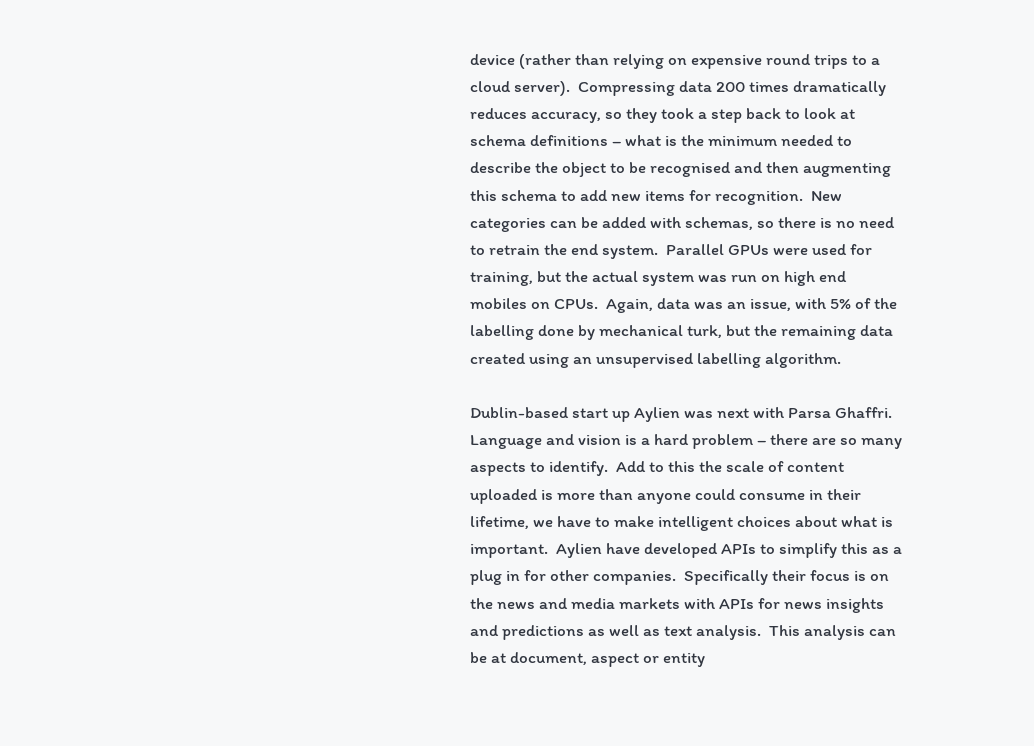device (rather than relying on expensive round trips to a cloud server).  Compressing data 200 times dramatically reduces accuracy, so they took a step back to look at schema definitions – what is the minimum needed to describe the object to be recognised and then augmenting this schema to add new items for recognition.  New categories can be added with schemas, so there is no need to retrain the end system.  Parallel GPUs were used for training, but the actual system was run on high end mobiles on CPUs.  Again, data was an issue, with 5% of the labelling done by mechanical turk, but the remaining data created using an unsupervised labelling algorithm.

Dublin-based start up Aylien was next with Parsa Ghaffri.  Language and vision is a hard problem – there are so many aspects to identify.  Add to this the scale of content uploaded is more than anyone could consume in their lifetime, we have to make intelligent choices about what is important.  Aylien have developed APIs to simplify this as a plug in for other companies.  Specifically their focus is on the news and media markets with APIs for news insights and predictions as well as text analysis.  This analysis can be at document, aspect or entity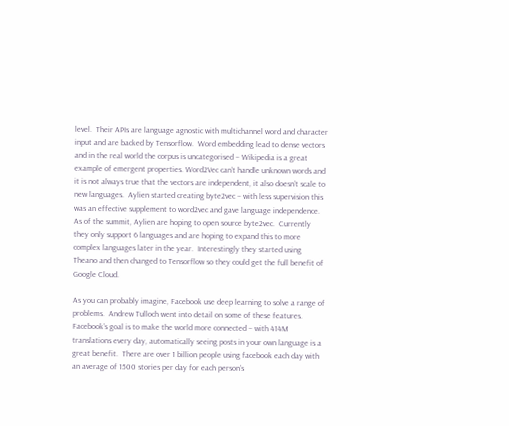level.  Their APIs are language agnostic with multichannel word and character input and are backed by Tensorflow.  Word embedding lead to dense vectors and in the real world the corpus is uncategorised – Wikipedia is a great example of emergent properties. Word2Vec can’t handle unknown words and it is not always true that the vectors are independent, it also doesn’t scale to new languages.  Aylien started creating byte2vec – with less supervision this was an effective supplement to word2vec and gave language independence.  As of the summit, Aylien are hoping to open source byte2vec.  Currently they only support 6 languages and are hoping to expand this to more complex languages later in the year.  Interestingly they started using Theano and then changed to Tensorflow so they could get the full benefit of Google Cloud.

As you can probably imagine, Facebook use deep learning to solve a range of problems.  Andrew Tulloch went into detail on some of these features.  Facebook’s goal is to make the world more connected – with 414M translations every day, automatically seeing posts in your own language is a great benefit.  There are over 1 billion people using facebook each day with an average of 1500 stories per day for each person’s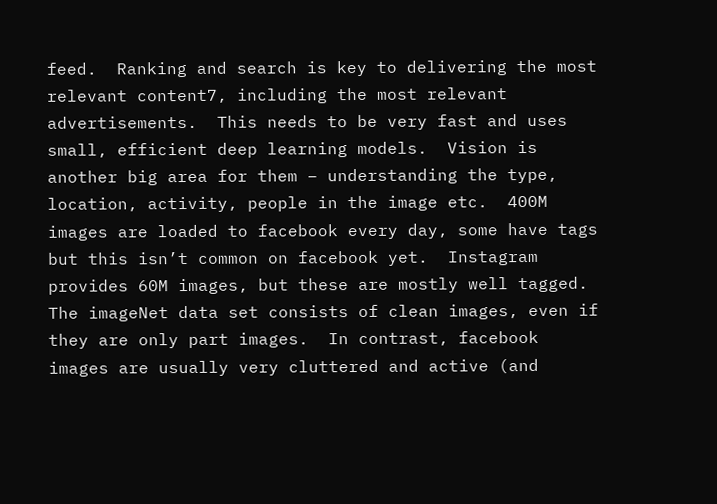feed.  Ranking and search is key to delivering the most relevant content7, including the most relevant advertisements.  This needs to be very fast and uses small, efficient deep learning models.  Vision is another big area for them – understanding the type, location, activity, people in the image etc.  400M images are loaded to facebook every day, some have tags but this isn’t common on facebook yet.  Instagram provides 60M images, but these are mostly well tagged.  The imageNet data set consists of clean images, even if they are only part images.  In contrast, facebook images are usually very cluttered and active (and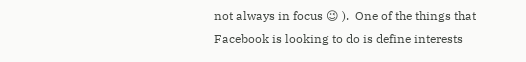not always in focus 😉 ).  One of the things that Facebook is looking to do is define interests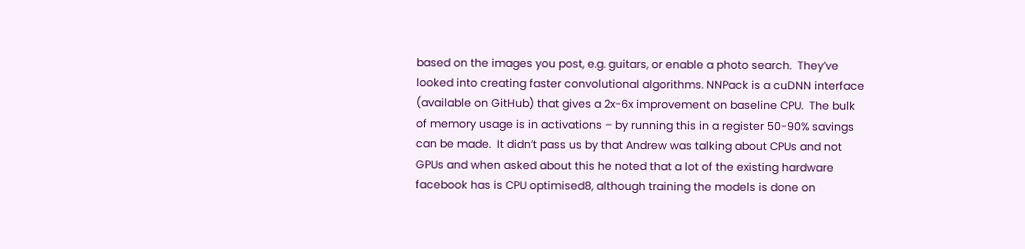based on the images you post, e.g. guitars, or enable a photo search.  They’ve looked into creating faster convolutional algorithms. NNPack is a cuDNN interface (available on GitHub) that gives a 2x-6x improvement on baseline CPU.  The bulk of memory usage is in activations – by running this in a register 50-90% savings can be made.  It didn’t pass us by that Andrew was talking about CPUs and not GPUs and when asked about this he noted that a lot of the existing hardware facebook has is CPU optimised8, although training the models is done on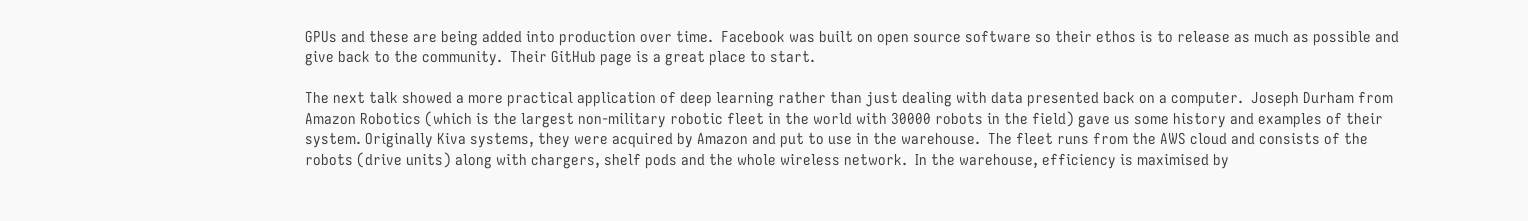GPUs and these are being added into production over time.  Facebook was built on open source software so their ethos is to release as much as possible and give back to the community.  Their GitHub page is a great place to start.

The next talk showed a more practical application of deep learning rather than just dealing with data presented back on a computer.  Joseph Durham from Amazon Robotics (which is the largest non-military robotic fleet in the world with 30000 robots in the field) gave us some history and examples of their system. Originally Kiva systems, they were acquired by Amazon and put to use in the warehouse.  The fleet runs from the AWS cloud and consists of the robots (drive units) along with chargers, shelf pods and the whole wireless network.  In the warehouse, efficiency is maximised by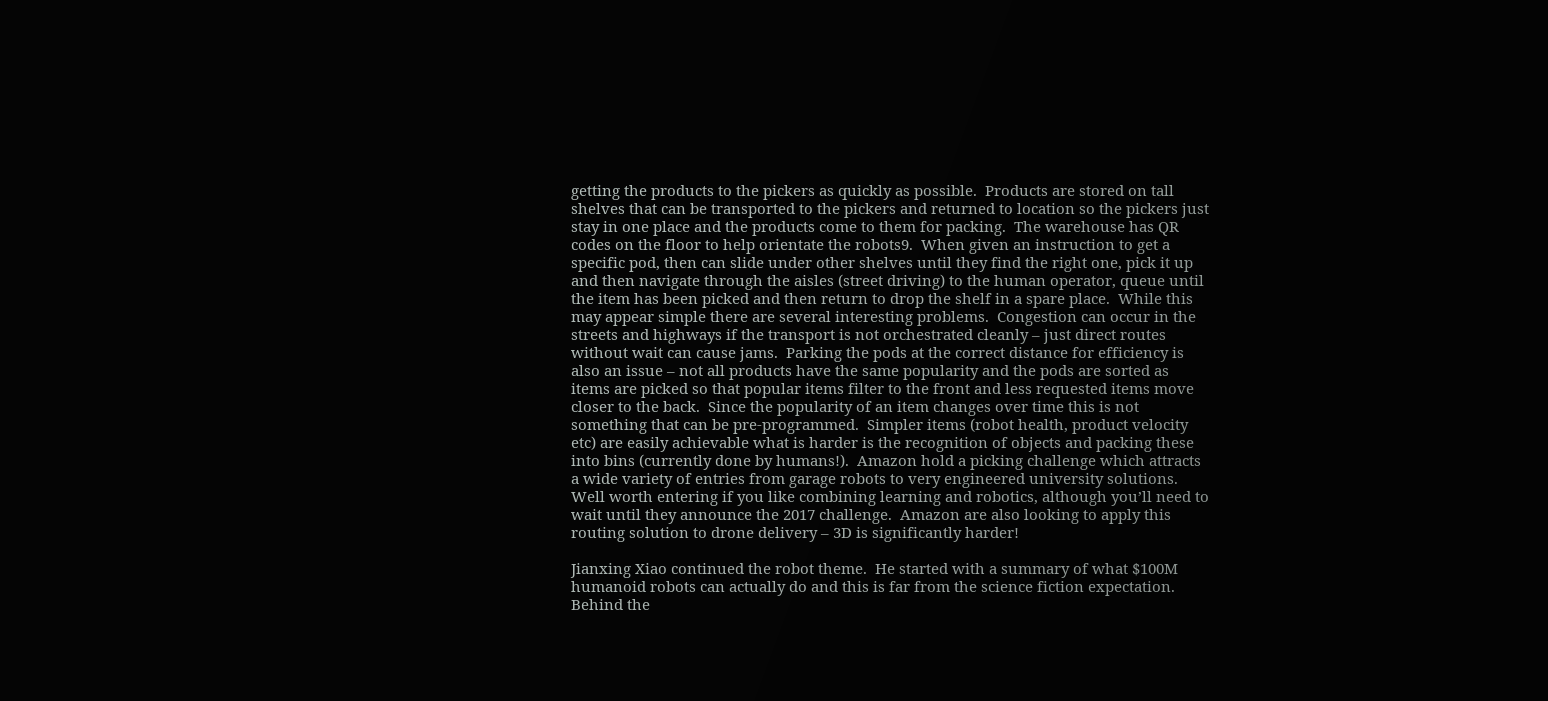getting the products to the pickers as quickly as possible.  Products are stored on tall shelves that can be transported to the pickers and returned to location so the pickers just stay in one place and the products come to them for packing.  The warehouse has QR codes on the floor to help orientate the robots9.  When given an instruction to get a specific pod, then can slide under other shelves until they find the right one, pick it up and then navigate through the aisles (street driving) to the human operator, queue until the item has been picked and then return to drop the shelf in a spare place.  While this may appear simple there are several interesting problems.  Congestion can occur in the streets and highways if the transport is not orchestrated cleanly – just direct routes without wait can cause jams.  Parking the pods at the correct distance for efficiency is also an issue – not all products have the same popularity and the pods are sorted as items are picked so that popular items filter to the front and less requested items move closer to the back.  Since the popularity of an item changes over time this is not something that can be pre-programmed.  Simpler items (robot health, product velocity etc) are easily achievable what is harder is the recognition of objects and packing these into bins (currently done by humans!).  Amazon hold a picking challenge which attracts a wide variety of entries from garage robots to very engineered university solutions.  Well worth entering if you like combining learning and robotics, although you’ll need to wait until they announce the 2017 challenge.  Amazon are also looking to apply this routing solution to drone delivery – 3D is significantly harder!

Jianxing Xiao continued the robot theme.  He started with a summary of what $100M humanoid robots can actually do and this is far from the science fiction expectation.  Behind the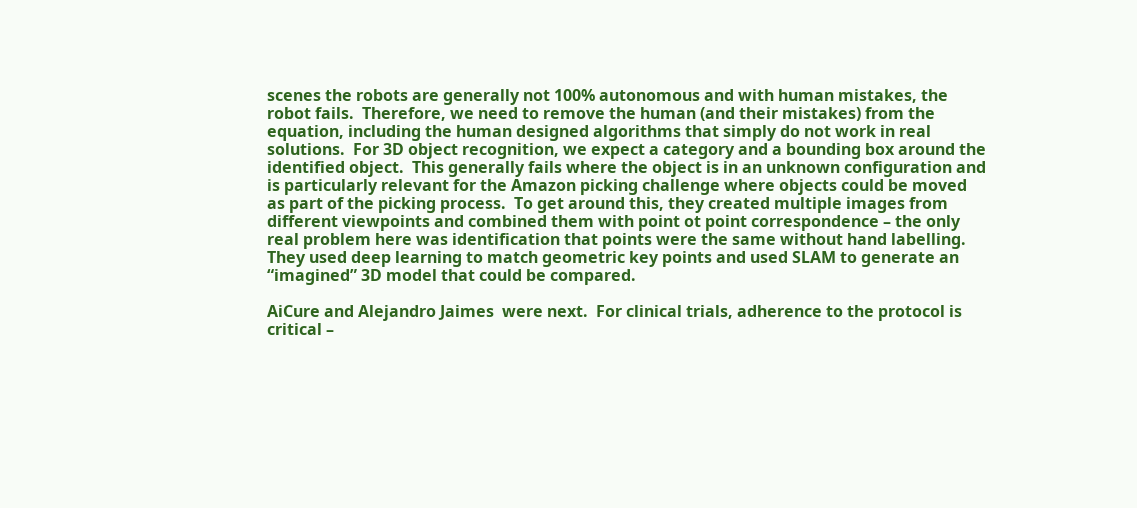scenes the robots are generally not 100% autonomous and with human mistakes, the robot fails.  Therefore, we need to remove the human (and their mistakes) from the equation, including the human designed algorithms that simply do not work in real solutions.  For 3D object recognition, we expect a category and a bounding box around the identified object.  This generally fails where the object is in an unknown configuration and is particularly relevant for the Amazon picking challenge where objects could be moved as part of the picking process.  To get around this, they created multiple images from different viewpoints and combined them with point ot point correspondence – the only real problem here was identification that points were the same without hand labelling.  They used deep learning to match geometric key points and used SLAM to generate an “imagined” 3D model that could be compared.

AiCure and Alejandro Jaimes  were next.  For clinical trials, adherence to the protocol is critical –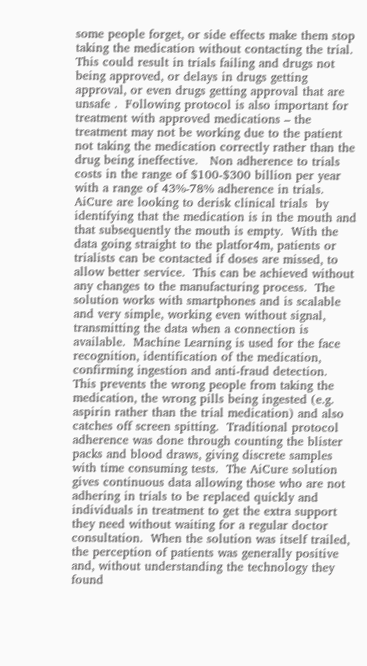some people forget, or side effects make them stop taking the medication without contacting the trial.  This could result in trials failing and drugs not being approved, or delays in drugs getting approval, or even drugs getting approval that are unsafe .  Following protocol is also important for treatment with approved medications – the treatment may not be working due to the patient not taking the medication correctly rather than the drug being ineffective.   Non adherence to trials costs in the range of $100-$300 billion per year with a range of 43%-78% adherence in trials.  AiCure are looking to derisk clinical trials  by identifying that the medication is in the mouth and that subsequently the mouth is empty.  With the data going straight to the platfor4m, patients or trialists can be contacted if doses are missed, to allow better service.  This can be achieved without any changes to the manufacturing process.  The solution works with smartphones and is scalable and very simple, working even without signal, transmitting the data when a connection is available.  Machine Learning is used for the face recognition, identification of the medication, confirming ingestion and anti-fraud detection.  This prevents the wrong people from taking the medication, the wrong pills being ingested (e.g. aspirin rather than the trial medication) and also catches off screen spitting.  Traditional protocol adherence was done through counting the blister packs and blood draws, giving discrete samples with time consuming tests.  The AiCure solution gives continuous data allowing those who are not adhering in trials to be replaced quickly and individuals in treatment to get the extra support they need without waiting for a regular doctor consultation.  When the solution was itself trailed, the perception of patients was generally positive and, without understanding the technology they found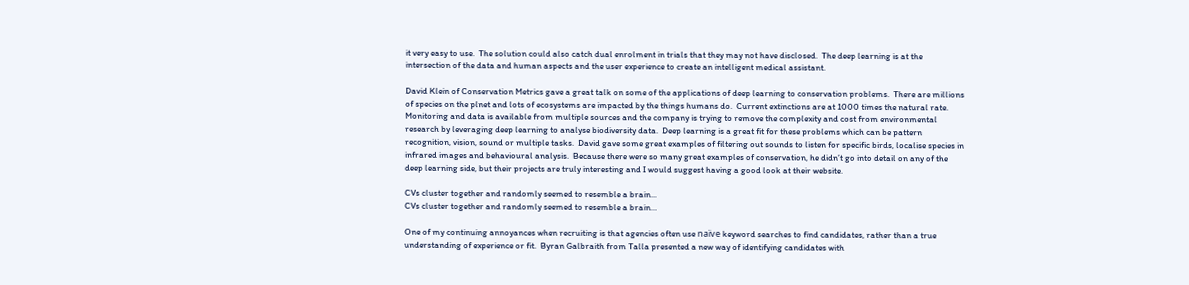it very easy to use.  The solution could also catch dual enrolment in trials that they may not have disclosed.  The deep learning is at the intersection of the data and human aspects and the user experience to create an intelligent medical assistant.

David Klein of Conservation Metrics gave a great talk on some of the applications of deep learning to conservation problems.  There are millions of species on the plnet and lots of ecosystems are impacted by the things humans do.  Current extinctions are at 1000 times the natural rate.  Monitoring and data is available from multiple sources and the company is trying to remove the complexity and cost from environmental research by leveraging deep learning to analyse biodiversity data.  Deep learning is a great fit for these problems which can be pattern recognition, vision, sound or multiple tasks.  David gave some great examples of filtering out sounds to listen for specific birds, localise species in infrared images and behavioural analysis.  Because there were so many great examples of conservation, he didn’t go into detail on any of the deep learning side, but their projects are truly interesting and I would suggest having a good look at their website.

CVs cluster together and randomly seemed to resemble a brain...
CVs cluster together and randomly seemed to resemble a brain…

One of my continuing annoyances when recruiting is that agencies often use naïve keyword searches to find candidates, rather than a true understanding of experience or fit.  Byran Galbraith from Talla presented a new way of identifying candidates with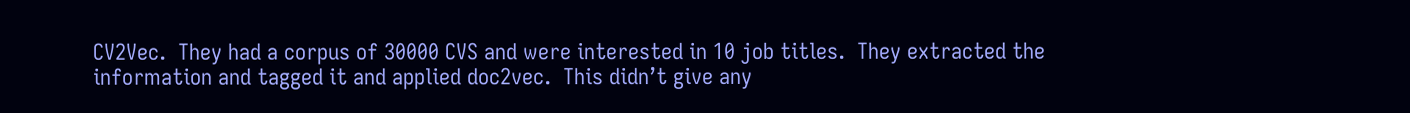CV2Vec.  They had a corpus of 30000 CVS and were interested in 10 job titles.  They extracted the information and tagged it and applied doc2vec.  This didn’t give any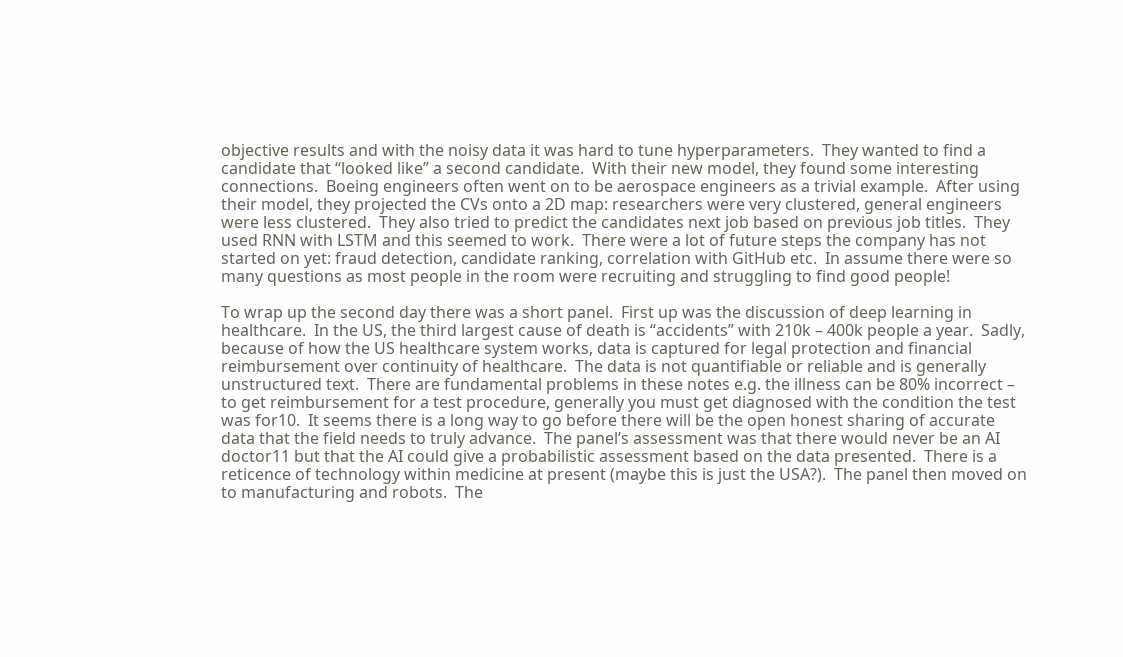objective results and with the noisy data it was hard to tune hyperparameters.  They wanted to find a candidate that “looked like” a second candidate.  With their new model, they found some interesting connections.  Boeing engineers often went on to be aerospace engineers as a trivial example.  After using their model, they projected the CVs onto a 2D map: researchers were very clustered, general engineers were less clustered.  They also tried to predict the candidates next job based on previous job titles.  They used RNN with LSTM and this seemed to work.  There were a lot of future steps the company has not started on yet: fraud detection, candidate ranking, correlation with GitHub etc.  In assume there were so many questions as most people in the room were recruiting and struggling to find good people!

To wrap up the second day there was a short panel.  First up was the discussion of deep learning in healthcare.  In the US, the third largest cause of death is “accidents” with 210k – 400k people a year.  Sadly, because of how the US healthcare system works, data is captured for legal protection and financial reimbursement over continuity of healthcare.  The data is not quantifiable or reliable and is generally unstructured text.  There are fundamental problems in these notes e.g. the illness can be 80% incorrect – to get reimbursement for a test procedure, generally you must get diagnosed with the condition the test was for10.  It seems there is a long way to go before there will be the open honest sharing of accurate data that the field needs to truly advance.  The panel’s assessment was that there would never be an AI doctor11 but that the AI could give a probabilistic assessment based on the data presented.  There is a reticence of technology within medicine at present (maybe this is just the USA?).  The panel then moved on to manufacturing and robots.  The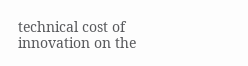technical cost of innovation on the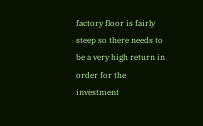factory floor is fairly steep so there needs to be a very high return in order for the investment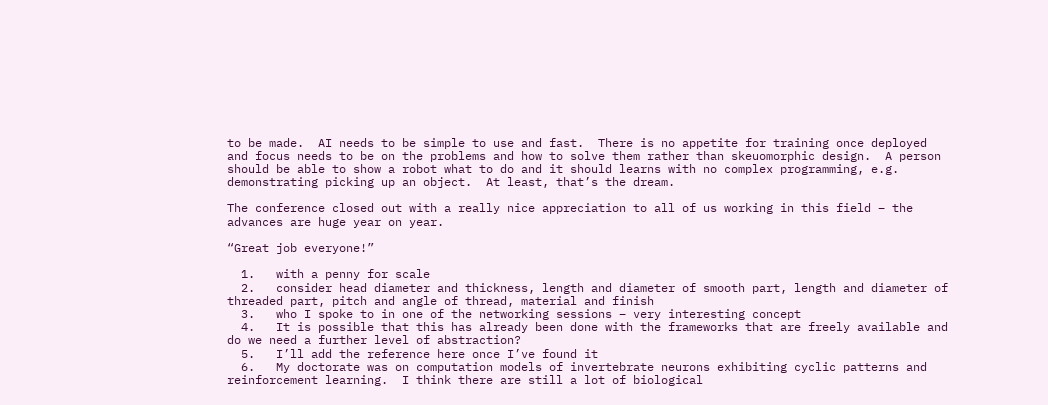to be made.  AI needs to be simple to use and fast.  There is no appetite for training once deployed and focus needs to be on the problems and how to solve them rather than skeuomorphic design.  A person should be able to show a robot what to do and it should learns with no complex programming, e.g. demonstrating picking up an object.  At least, that’s the dream.

The conference closed out with a really nice appreciation to all of us working in this field – the advances are huge year on year.

“Great job everyone!”

  1.   with a penny for scale
  2.   consider head diameter and thickness, length and diameter of smooth part, length and diameter of threaded part, pitch and angle of thread, material and finish
  3.   who I spoke to in one of the networking sessions – very interesting concept
  4.   It is possible that this has already been done with the frameworks that are freely available and do we need a further level of abstraction?
  5.   I’ll add the reference here once I’ve found it
  6.   My doctorate was on computation models of invertebrate neurons exhibiting cyclic patterns and reinforcement learning.  I think there are still a lot of biological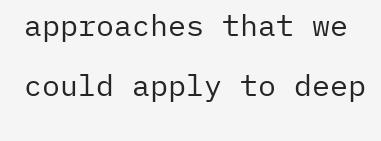approaches that we could apply to deep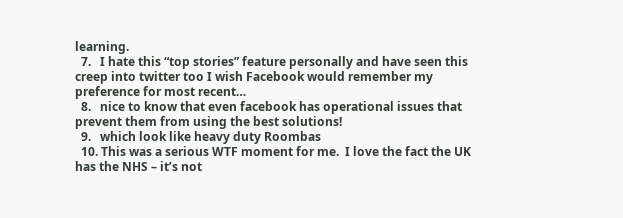learning.
  7.   I hate this “top stories” feature personally and have seen this creep into twitter too I wish Facebook would remember my preference for most recent…
  8.   nice to know that even facebook has operational issues that prevent them from using the best solutions!
  9.   which look like heavy duty Roombas
  10. This was a serious WTF moment for me.  I love the fact the UK has the NHS – it’s not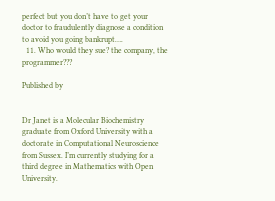perfect but you don’t have to get your doctor to fraudulently diagnose a condition to avoid you going bankrupt….
  11. Who would they sue? the company, the programmer???

Published by


Dr Janet is a Molecular Biochemistry graduate from Oxford University with a doctorate in Computational Neuroscience from Sussex. I’m currently studying for a third degree in Mathematics with Open University.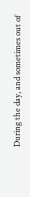During the day, and sometimes out of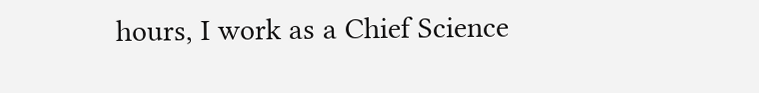hours, I work as a Chief Science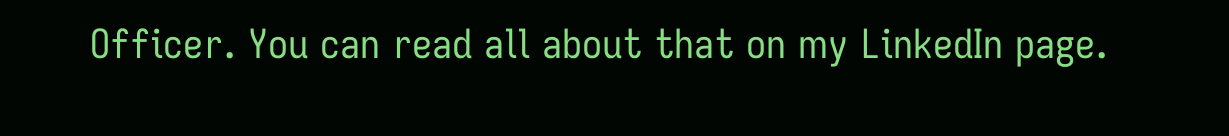Officer. You can read all about that on my LinkedIn page.